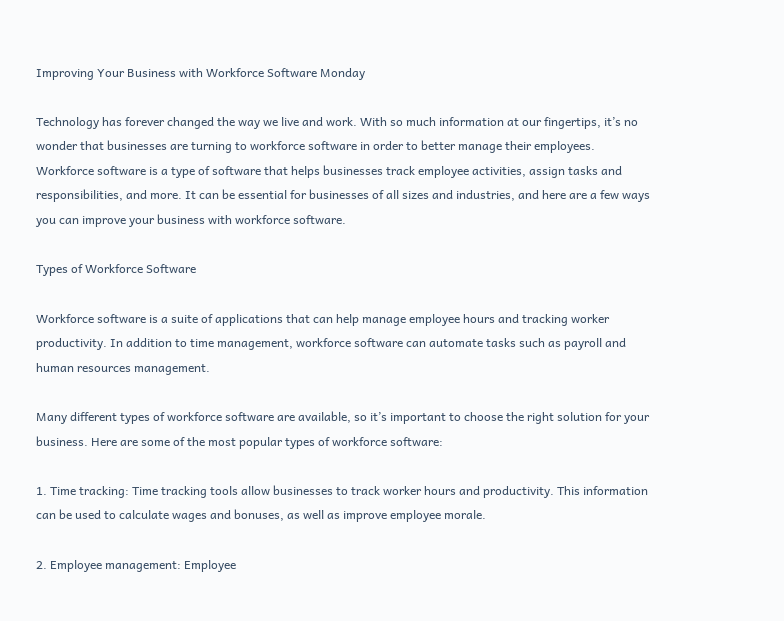Improving Your Business with Workforce Software Monday

Technology has forever changed the way we live and work. With so much information at our fingertips, it’s no wonder that businesses are turning to workforce software in order to better manage their employees. Workforce software is a type of software that helps businesses track employee activities, assign tasks and responsibilities, and more. It can be essential for businesses of all sizes and industries, and here are a few ways you can improve your business with workforce software.

Types of Workforce Software

Workforce software is a suite of applications that can help manage employee hours and tracking worker productivity. In addition to time management, workforce software can automate tasks such as payroll and human resources management.

Many different types of workforce software are available, so it’s important to choose the right solution for your business. Here are some of the most popular types of workforce software:

1. Time tracking: Time tracking tools allow businesses to track worker hours and productivity. This information can be used to calculate wages and bonuses, as well as improve employee morale.

2. Employee management: Employee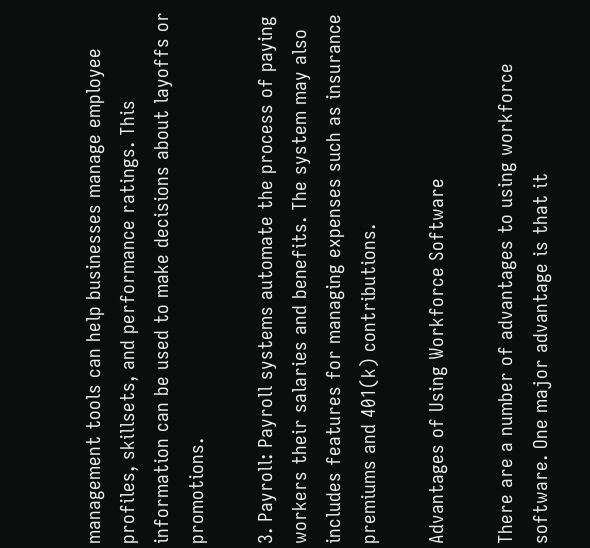management tools can help businesses manage employee profiles, skillsets, and performance ratings. This information can be used to make decisions about layoffs or promotions.

3. Payroll: Payroll systems automate the process of paying workers their salaries and benefits. The system may also includes features for managing expenses such as insurance premiums and 401(k) contributions.

Advantages of Using Workforce Software

There are a number of advantages to using workforce software. One major advantage is that it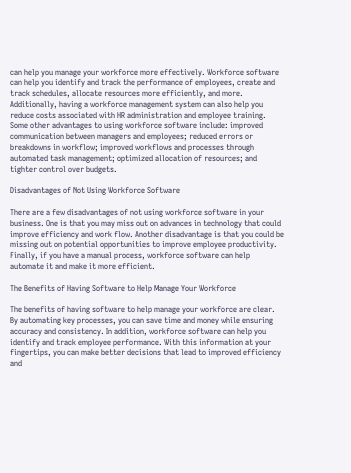can help you manage your workforce more effectively. Workforce software can help you identify and track the performance of employees, create and track schedules, allocate resources more efficiently, and more. Additionally, having a workforce management system can also help you reduce costs associated with HR administration and employee training. Some other advantages to using workforce software include: improved communication between managers and employees; reduced errors or breakdowns in workflow; improved workflows and processes through automated task management; optimized allocation of resources; and tighter control over budgets.

Disadvantages of Not Using Workforce Software

There are a few disadvantages of not using workforce software in your business. One is that you may miss out on advances in technology that could improve efficiency and work flow. Another disadvantage is that you could be missing out on potential opportunities to improve employee productivity. Finally, if you have a manual process, workforce software can help automate it and make it more efficient.

The Benefits of Having Software to Help Manage Your Workforce

The benefits of having software to help manage your workforce are clear. By automating key processes, you can save time and money while ensuring accuracy and consistency. In addition, workforce software can help you identify and track employee performance. With this information at your fingertips, you can make better decisions that lead to improved efficiency and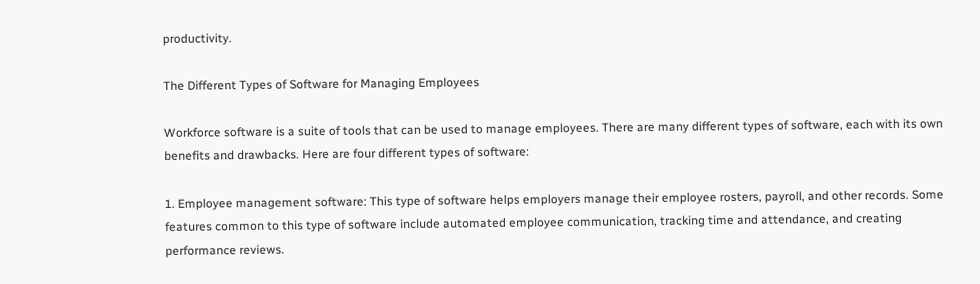productivity.

The Different Types of Software for Managing Employees

Workforce software is a suite of tools that can be used to manage employees. There are many different types of software, each with its own benefits and drawbacks. Here are four different types of software:

1. Employee management software: This type of software helps employers manage their employee rosters, payroll, and other records. Some features common to this type of software include automated employee communication, tracking time and attendance, and creating performance reviews.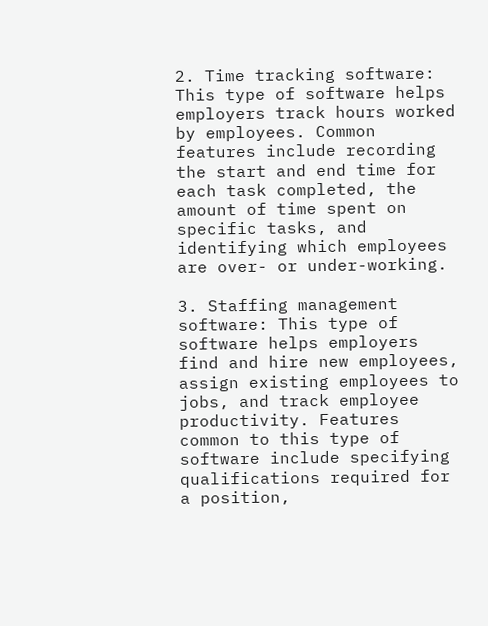2. Time tracking software: This type of software helps employers track hours worked by employees. Common features include recording the start and end time for each task completed, the amount of time spent on specific tasks, and identifying which employees are over- or under-working.

3. Staffing management software: This type of software helps employers find and hire new employees, assign existing employees to jobs, and track employee productivity. Features common to this type of software include specifying qualifications required for a position,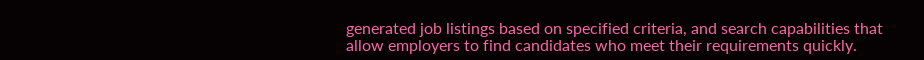generated job listings based on specified criteria, and search capabilities that allow employers to find candidates who meet their requirements quickly.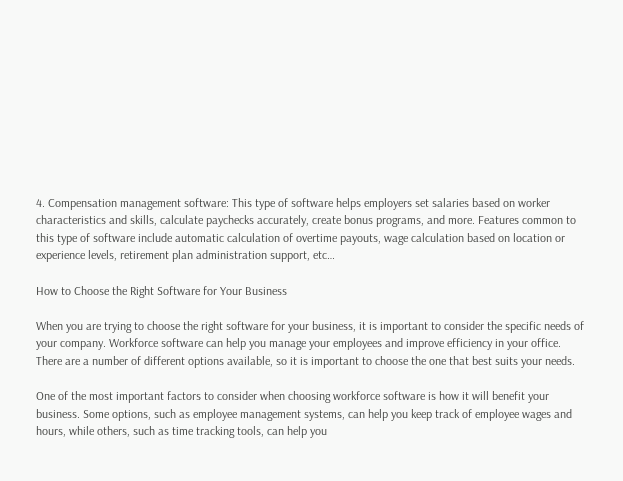4. Compensation management software: This type of software helps employers set salaries based on worker characteristics and skills, calculate paychecks accurately, create bonus programs, and more. Features common to this type of software include automatic calculation of overtime payouts, wage calculation based on location or experience levels, retirement plan administration support, etc…

How to Choose the Right Software for Your Business

When you are trying to choose the right software for your business, it is important to consider the specific needs of your company. Workforce software can help you manage your employees and improve efficiency in your office. There are a number of different options available, so it is important to choose the one that best suits your needs.

One of the most important factors to consider when choosing workforce software is how it will benefit your business. Some options, such as employee management systems, can help you keep track of employee wages and hours, while others, such as time tracking tools, can help you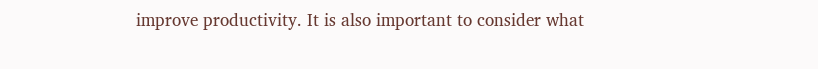improve productivity. It is also important to consider what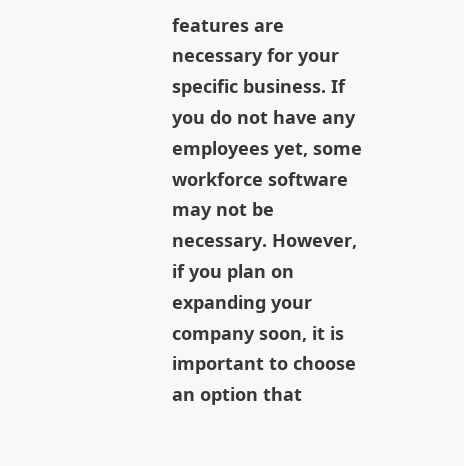features are necessary for your specific business. If you do not have any employees yet, some workforce software may not be necessary. However, if you plan on expanding your company soon, it is important to choose an option that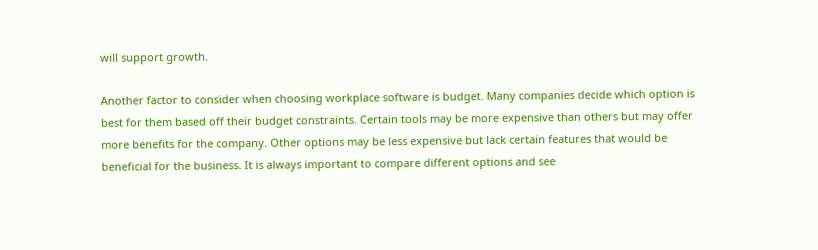will support growth.

Another factor to consider when choosing workplace software is budget. Many companies decide which option is best for them based off their budget constraints. Certain tools may be more expensive than others but may offer more benefits for the company. Other options may be less expensive but lack certain features that would be beneficial for the business. It is always important to compare different options and see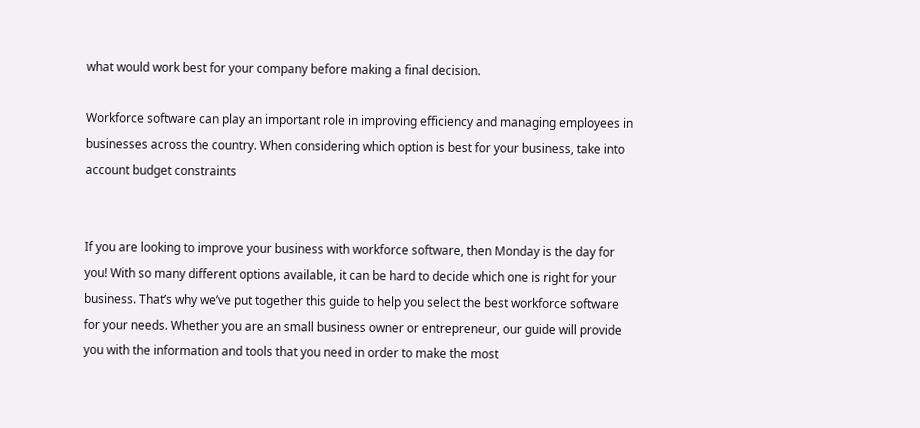what would work best for your company before making a final decision.

Workforce software can play an important role in improving efficiency and managing employees in businesses across the country. When considering which option is best for your business, take into account budget constraints


If you are looking to improve your business with workforce software, then Monday is the day for you! With so many different options available, it can be hard to decide which one is right for your business. That’s why we’ve put together this guide to help you select the best workforce software for your needs. Whether you are an small business owner or entrepreneur, our guide will provide you with the information and tools that you need in order to make the most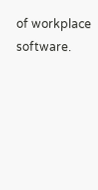of workplace software.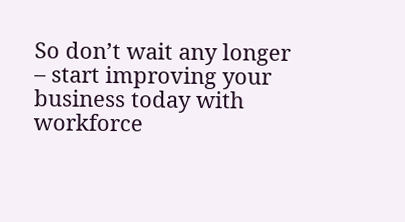So don’t wait any longer – start improving your business today with workforce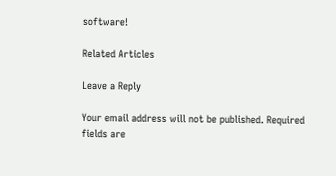software!

Related Articles

Leave a Reply

Your email address will not be published. Required fields are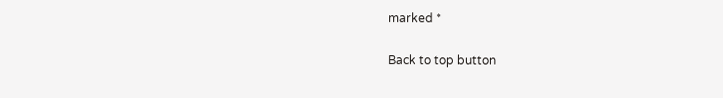marked *

Back to top button